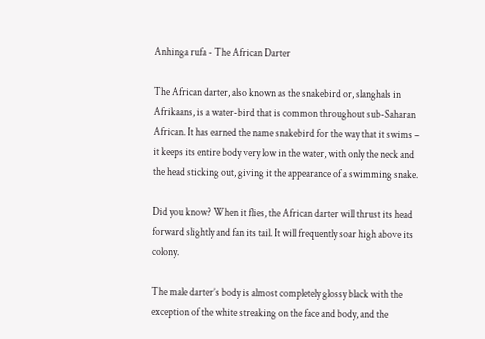Anhinga rufa - The African Darter

The African darter, also known as the snakebird or, slanghals in Afrikaans, is a water-bird that is common throughout sub-Saharan African. It has earned the name snakebird for the way that it swims – it keeps its entire body very low in the water, with only the neck and the head sticking out, giving it the appearance of a swimming snake.

Did you know? When it flies, the African darter will thrust its head forward slightly and fan its tail. It will frequently soar high above its colony.

The male darter’s body is almost completely glossy black with the exception of the white streaking on the face and body, and the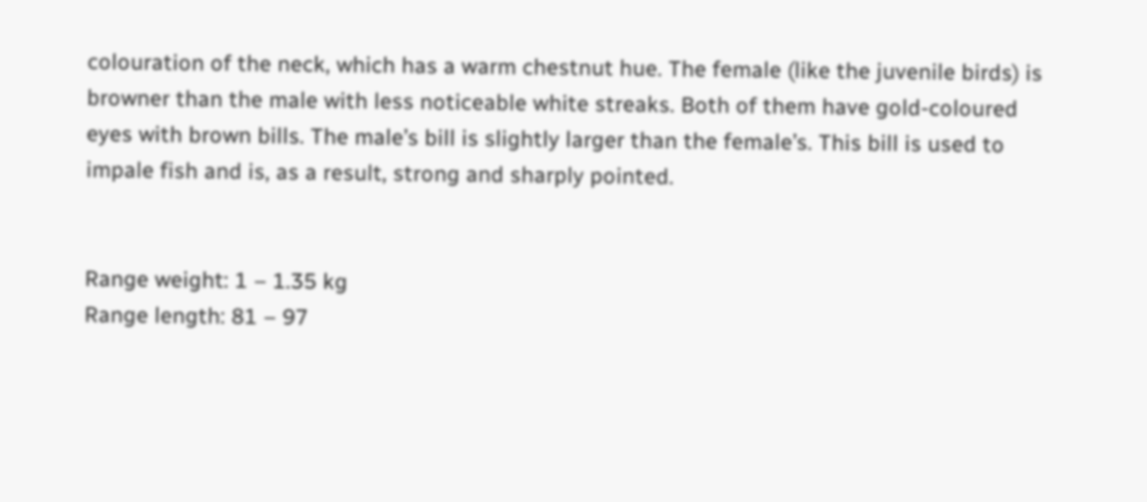colouration of the neck, which has a warm chestnut hue. The female (like the juvenile birds) is browner than the male with less noticeable white streaks. Both of them have gold-coloured eyes with brown bills. The male’s bill is slightly larger than the female’s. This bill is used to impale fish and is, as a result, strong and sharply pointed.


Range weight: 1 – 1.35 kg
Range length: 81 – 97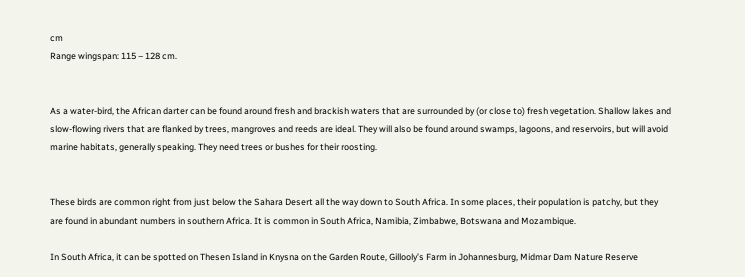cm
Range wingspan: 115 – 128 cm.


As a water-bird, the African darter can be found around fresh and brackish waters that are surrounded by (or close to) fresh vegetation. Shallow lakes and slow-flowing rivers that are flanked by trees, mangroves and reeds are ideal. They will also be found around swamps, lagoons, and reservoirs, but will avoid marine habitats, generally speaking. They need trees or bushes for their roosting.


These birds are common right from just below the Sahara Desert all the way down to South Africa. In some places, their population is patchy, but they are found in abundant numbers in southern Africa. It is common in South Africa, Namibia, Zimbabwe, Botswana and Mozambique.

In South Africa, it can be spotted on Thesen Island in Knysna on the Garden Route, Gillooly’s Farm in Johannesburg, Midmar Dam Nature Reserve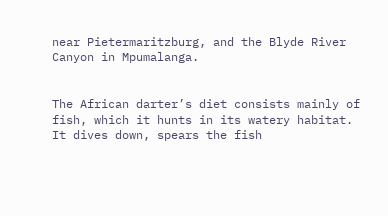near Pietermaritzburg, and the Blyde River Canyon in Mpumalanga.


The African darter’s diet consists mainly of fish, which it hunts in its watery habitat. It dives down, spears the fish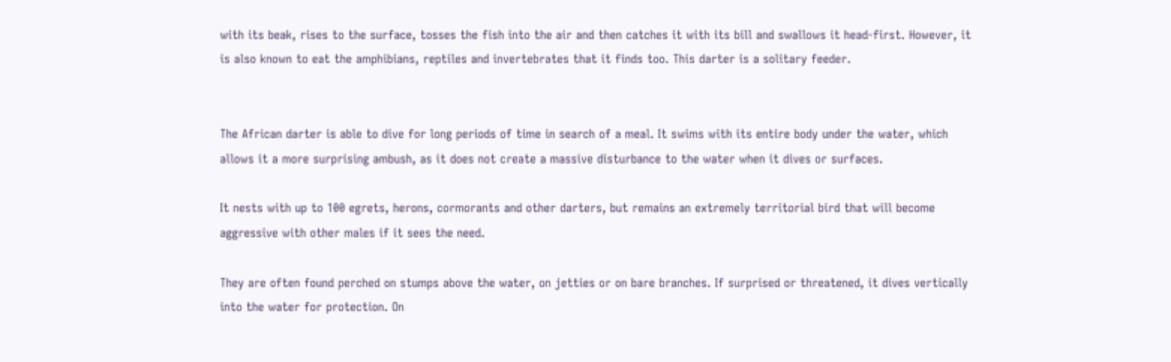with its beak, rises to the surface, tosses the fish into the air and then catches it with its bill and swallows it head-first. However, it is also known to eat the amphibians, reptiles and invertebrates that it finds too. This darter is a solitary feeder.


The African darter is able to dive for long periods of time in search of a meal. It swims with its entire body under the water, which allows it a more surprising ambush, as it does not create a massive disturbance to the water when it dives or surfaces.

It nests with up to 100 egrets, herons, cormorants and other darters, but remains an extremely territorial bird that will become aggressive with other males if it sees the need.

They are often found perched on stumps above the water, on jetties or on bare branches. If surprised or threatened, it dives vertically into the water for protection. On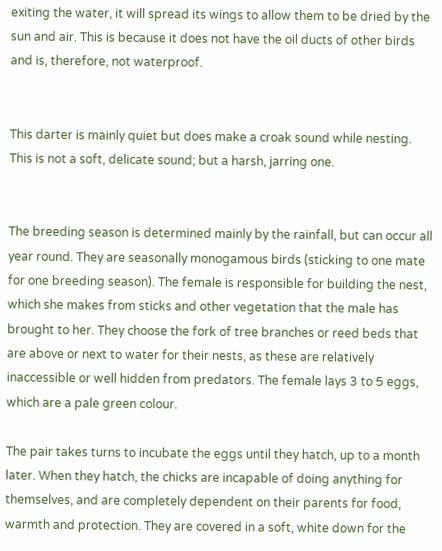exiting the water, it will spread its wings to allow them to be dried by the sun and air. This is because it does not have the oil ducts of other birds and is, therefore, not waterproof.


This darter is mainly quiet but does make a croak sound while nesting. This is not a soft, delicate sound; but a harsh, jarring one.


The breeding season is determined mainly by the rainfall, but can occur all year round. They are seasonally monogamous birds (sticking to one mate for one breeding season). The female is responsible for building the nest, which she makes from sticks and other vegetation that the male has brought to her. They choose the fork of tree branches or reed beds that are above or next to water for their nests, as these are relatively inaccessible or well hidden from predators. The female lays 3 to 5 eggs, which are a pale green colour.

The pair takes turns to incubate the eggs until they hatch, up to a month later. When they hatch, the chicks are incapable of doing anything for themselves, and are completely dependent on their parents for food, warmth and protection. They are covered in a soft, white down for the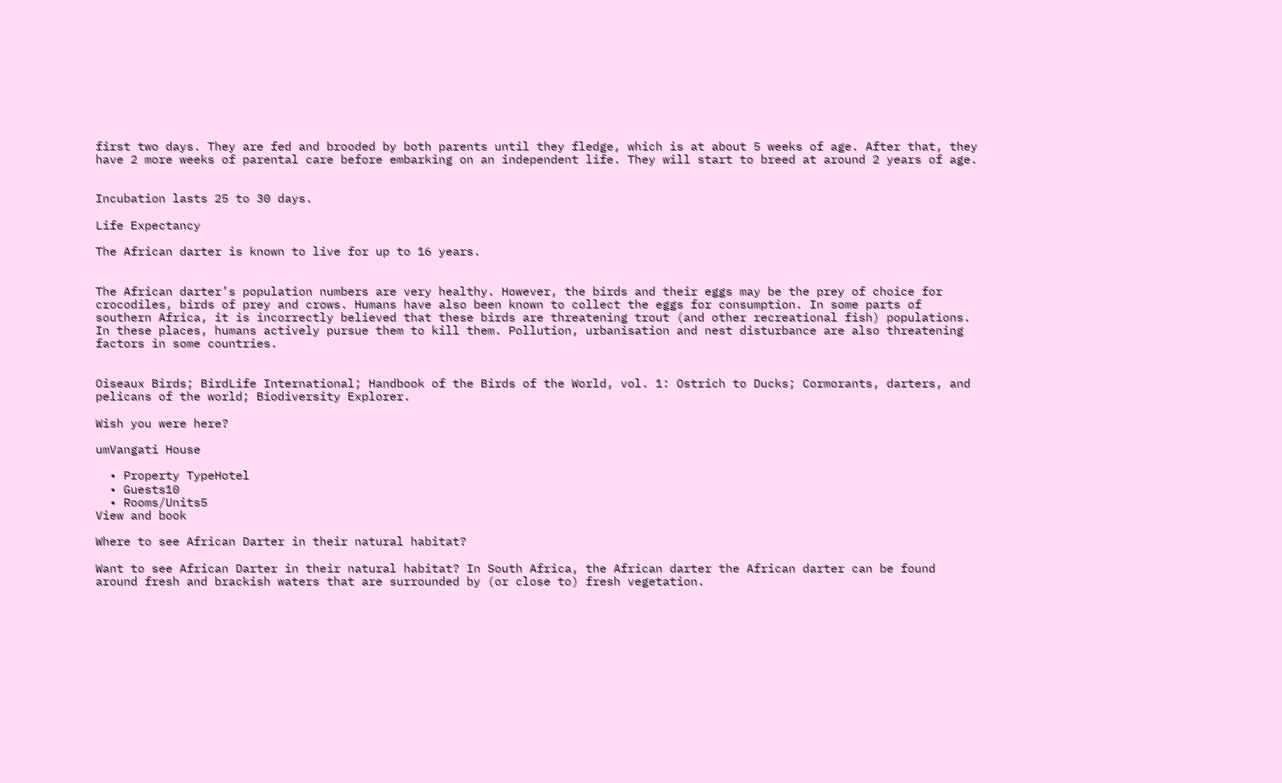first two days. They are fed and brooded by both parents until they fledge, which is at about 5 weeks of age. After that, they have 2 more weeks of parental care before embarking on an independent life. They will start to breed at around 2 years of age.


Incubation lasts 25 to 30 days.

Life Expectancy

The African darter is known to live for up to 16 years.


The African darter’s population numbers are very healthy. However, the birds and their eggs may be the prey of choice for crocodiles, birds of prey and crows. Humans have also been known to collect the eggs for consumption. In some parts of southern Africa, it is incorrectly believed that these birds are threatening trout (and other recreational fish) populations. In these places, humans actively pursue them to kill them. Pollution, urbanisation and nest disturbance are also threatening factors in some countries.


Oiseaux Birds; BirdLife International; Handbook of the Birds of the World, vol. 1: Ostrich to Ducks; Cormorants, darters, and pelicans of the world; Biodiversity Explorer.

Wish you were here?

umVangati House

  • Property TypeHotel
  • Guests10
  • Rooms/Units5
View and book

Where to see African Darter in their natural habitat?

Want to see African Darter in their natural habitat? In South Africa, the African darter the African darter can be found around fresh and brackish waters that are surrounded by (or close to) fresh vegetation.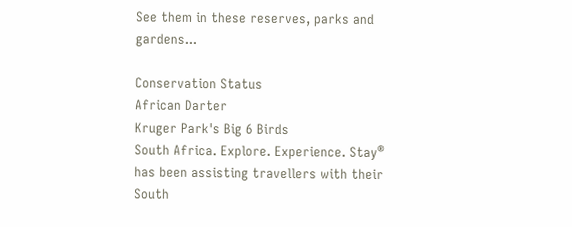See them in these reserves, parks and gardens...

Conservation Status
African Darter
Kruger Park's Big 6 Birds
South Africa. Explore. Experience. Stay® has been assisting travellers with their South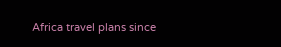Africa travel plans since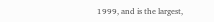1999, and is the largest,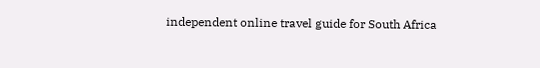independent online travel guide for South Africa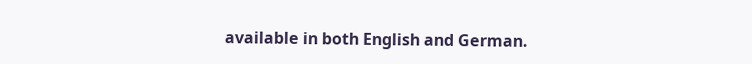available in both English and German.